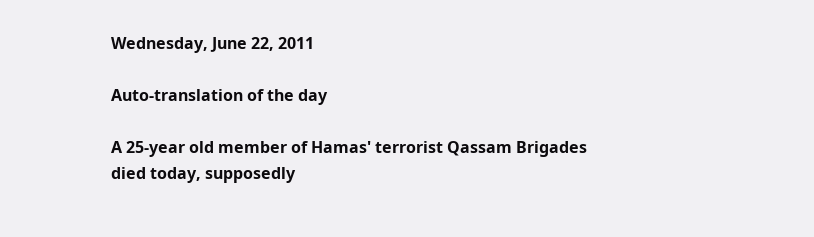Wednesday, June 22, 2011

Auto-translation of the day

A 25-year old member of Hamas' terrorist Qassam Brigades died today, supposedly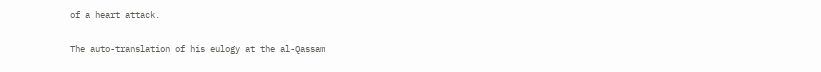of a heart attack.

The auto-translation of his eulogy at the al-Qassam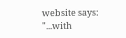website says:
"...with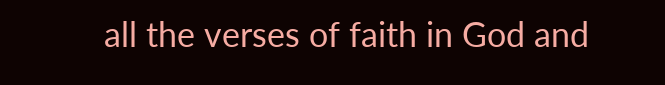all the verses of faith in God and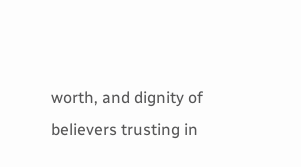worth, and dignity of believers trusting in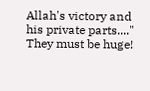Allah's victory and his private parts...."
They must be huge!